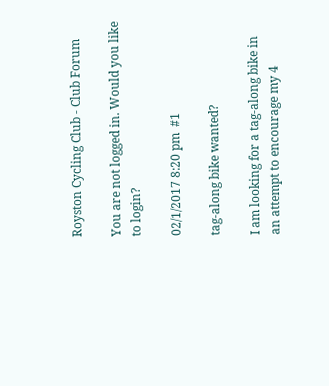Royston Cycling Club - Club Forum

You are not logged in. Would you like to login?

02/1/2017 8:20 pm  #1

tag-along bike wanted?

I am looking for a tag-along bike in an attempt to encourage my 4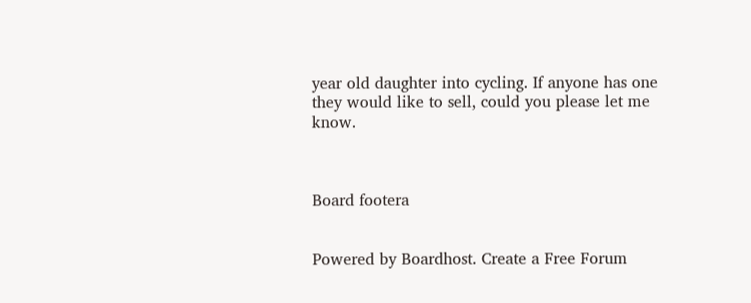year old daughter into cycling. If anyone has one they would like to sell, could you please let me know.



Board footera


Powered by Boardhost. Create a Free Forum